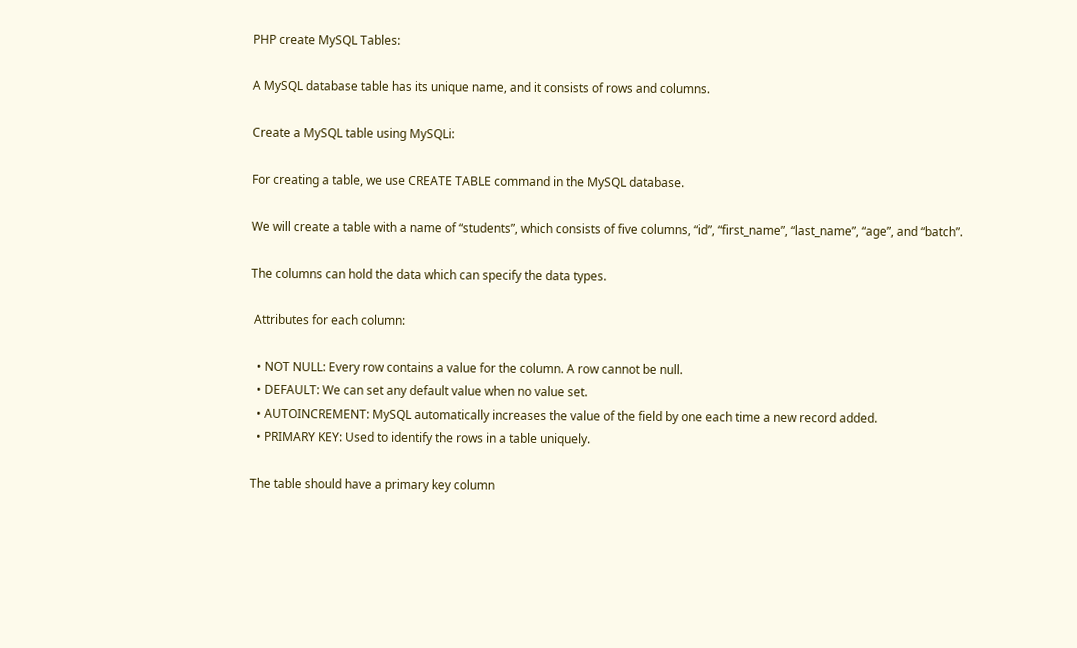PHP create MySQL Tables:

A MySQL database table has its unique name, and it consists of rows and columns.

Create a MySQL table using MySQLi:

For creating a table, we use CREATE TABLE command in the MySQL database.

We will create a table with a name of “students”, which consists of five columns, “id”, “first_name”, “last_name”, “age”, and “batch”.

The columns can hold the data which can specify the data types.

 Attributes for each column:

  • NOT NULL: Every row contains a value for the column. A row cannot be null.
  • DEFAULT: We can set any default value when no value set.
  • AUTOINCREMENT: MySQL automatically increases the value of the field by one each time a new record added.
  • PRIMARY KEY: Used to identify the rows in a table uniquely.

The table should have a primary key column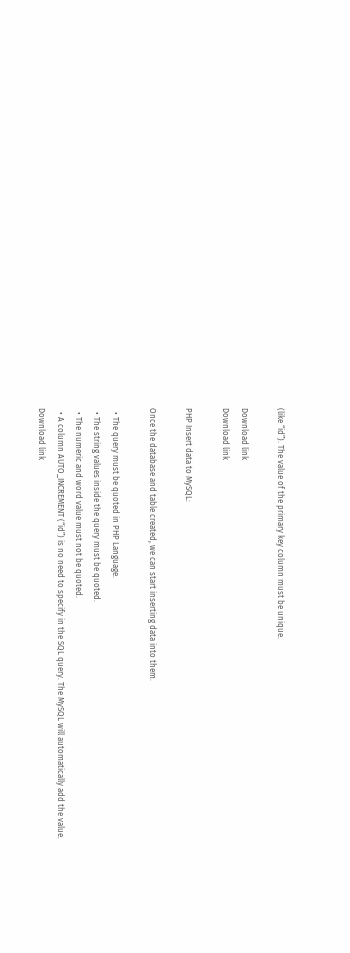(like “id”). The value of the primary key column must be unique.

Download link
Download link

PHP Insert data to MySQL:

Once the database and table created, we can start inserting data into them.

  • The query must be quoted in PHP Language.
  • The string values inside the query must be quoted.
  • The numeric and word value must not be quoted.
  • A column AUTO_INCREMENT (“id”) is no need to specify in the SQL query. The MySQL will automatically add the value.
Download link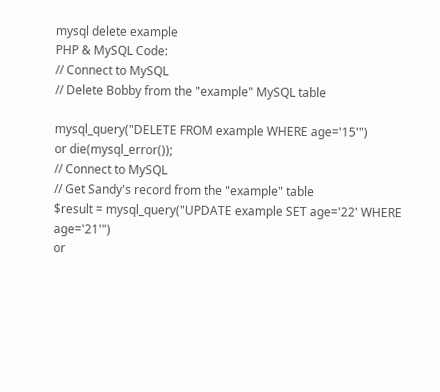mysql delete example
PHP & MySQL Code:
// Connect to MySQL
// Delete Bobby from the "example" MySQL table

mysql_query("DELETE FROM example WHERE age='15'")
or die(mysql_error());
// Connect to MySQL
// Get Sandy's record from the "example" table
$result = mysql_query("UPDATE example SET age='22' WHERE age='21'")
or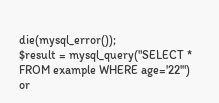die(mysql_error());
$result = mysql_query("SELECT * FROM example WHERE age='22'")
or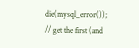die(mysql_error());
// get the first (and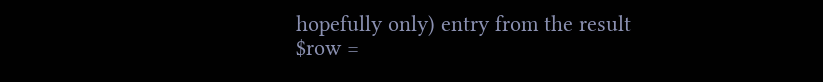hopefully only) entry from the result
$row =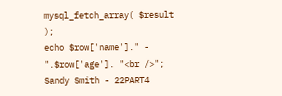mysql_fetch_array( $result );
echo $row['name']." - ".$row['age']. "<br />";
Sandy Smith - 22PART4